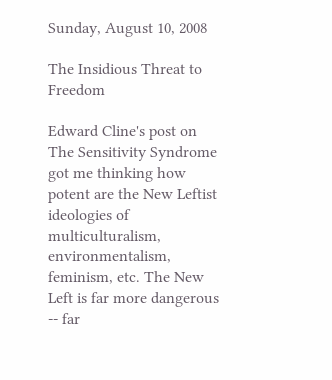Sunday, August 10, 2008

The Insidious Threat to Freedom

Edward Cline's post on The Sensitivity Syndrome got me thinking how potent are the New Leftist ideologies of multiculturalism, environmentalism, feminism, etc. The New Left is far more dangerous -- far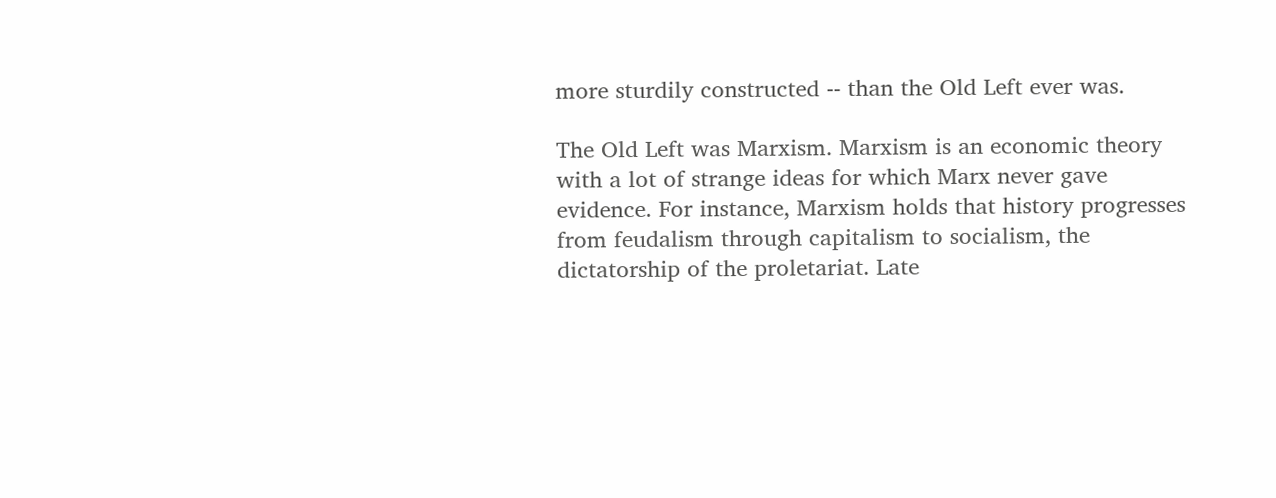more sturdily constructed -- than the Old Left ever was.

The Old Left was Marxism. Marxism is an economic theory with a lot of strange ideas for which Marx never gave evidence. For instance, Marxism holds that history progresses from feudalism through capitalism to socialism, the dictatorship of the proletariat. Late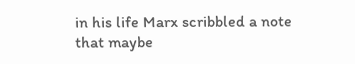in his life Marx scribbled a note that maybe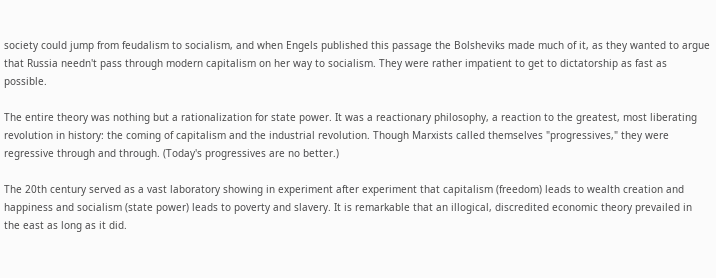society could jump from feudalism to socialism, and when Engels published this passage the Bolsheviks made much of it, as they wanted to argue that Russia needn't pass through modern capitalism on her way to socialism. They were rather impatient to get to dictatorship as fast as possible.

The entire theory was nothing but a rationalization for state power. It was a reactionary philosophy, a reaction to the greatest, most liberating revolution in history: the coming of capitalism and the industrial revolution. Though Marxists called themselves "progressives," they were regressive through and through. (Today's progressives are no better.)

The 20th century served as a vast laboratory showing in experiment after experiment that capitalism (freedom) leads to wealth creation and happiness and socialism (state power) leads to poverty and slavery. It is remarkable that an illogical, discredited economic theory prevailed in the east as long as it did.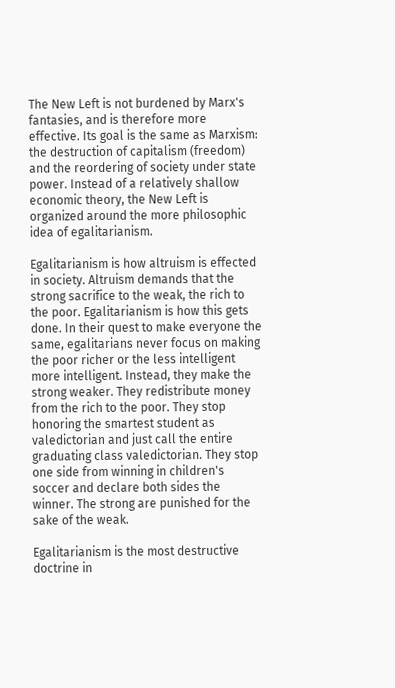The New Left is not burdened by Marx's fantasies, and is therefore more effective. Its goal is the same as Marxism: the destruction of capitalism (freedom) and the reordering of society under state power. Instead of a relatively shallow economic theory, the New Left is organized around the more philosophic idea of egalitarianism.

Egalitarianism is how altruism is effected in society. Altruism demands that the strong sacrifice to the weak, the rich to the poor. Egalitarianism is how this gets done. In their quest to make everyone the same, egalitarians never focus on making the poor richer or the less intelligent more intelligent. Instead, they make the strong weaker. They redistribute money from the rich to the poor. They stop honoring the smartest student as valedictorian and just call the entire graduating class valedictorian. They stop one side from winning in children's soccer and declare both sides the winner. The strong are punished for the sake of the weak.

Egalitarianism is the most destructive doctrine in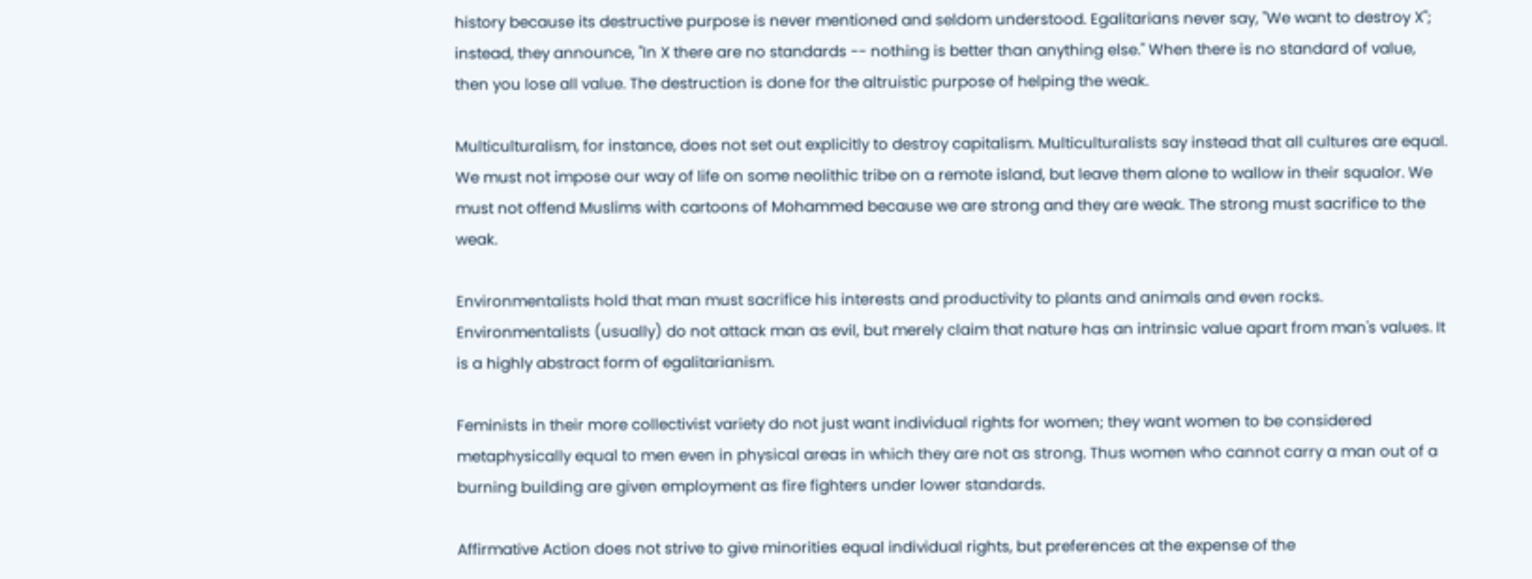history because its destructive purpose is never mentioned and seldom understood. Egalitarians never say, "We want to destroy X"; instead, they announce, "In X there are no standards -- nothing is better than anything else." When there is no standard of value, then you lose all value. The destruction is done for the altruistic purpose of helping the weak.

Multiculturalism, for instance, does not set out explicitly to destroy capitalism. Multiculturalists say instead that all cultures are equal. We must not impose our way of life on some neolithic tribe on a remote island, but leave them alone to wallow in their squalor. We must not offend Muslims with cartoons of Mohammed because we are strong and they are weak. The strong must sacrifice to the weak.

Environmentalists hold that man must sacrifice his interests and productivity to plants and animals and even rocks. Environmentalists (usually) do not attack man as evil, but merely claim that nature has an intrinsic value apart from man's values. It is a highly abstract form of egalitarianism.

Feminists in their more collectivist variety do not just want individual rights for women; they want women to be considered metaphysically equal to men even in physical areas in which they are not as strong. Thus women who cannot carry a man out of a burning building are given employment as fire fighters under lower standards.

Affirmative Action does not strive to give minorities equal individual rights, but preferences at the expense of the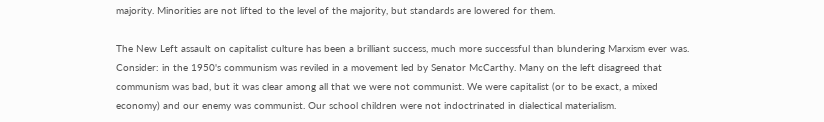majority. Minorities are not lifted to the level of the majority, but standards are lowered for them.

The New Left assault on capitalist culture has been a brilliant success, much more successful than blundering Marxism ever was. Consider: in the 1950's communism was reviled in a movement led by Senator McCarthy. Many on the left disagreed that communism was bad, but it was clear among all that we were not communist. We were capitalist (or to be exact, a mixed economy) and our enemy was communist. Our school children were not indoctrinated in dialectical materialism.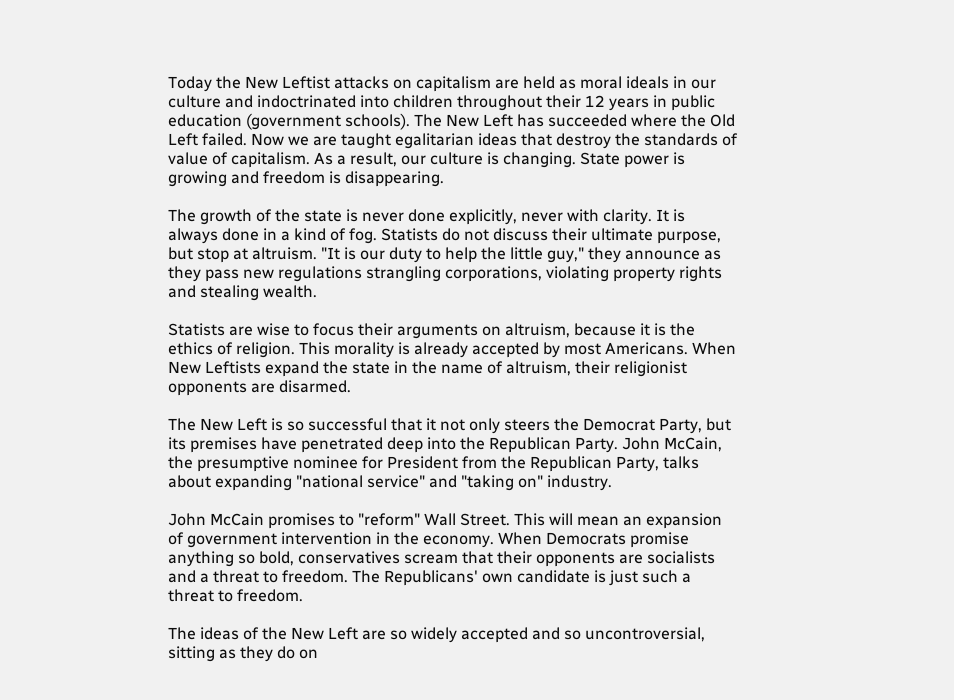Today the New Leftist attacks on capitalism are held as moral ideals in our culture and indoctrinated into children throughout their 12 years in public education (government schools). The New Left has succeeded where the Old Left failed. Now we are taught egalitarian ideas that destroy the standards of value of capitalism. As a result, our culture is changing. State power is growing and freedom is disappearing.

The growth of the state is never done explicitly, never with clarity. It is always done in a kind of fog. Statists do not discuss their ultimate purpose, but stop at altruism. "It is our duty to help the little guy," they announce as they pass new regulations strangling corporations, violating property rights and stealing wealth.

Statists are wise to focus their arguments on altruism, because it is the ethics of religion. This morality is already accepted by most Americans. When New Leftists expand the state in the name of altruism, their religionist opponents are disarmed.

The New Left is so successful that it not only steers the Democrat Party, but its premises have penetrated deep into the Republican Party. John McCain, the presumptive nominee for President from the Republican Party, talks about expanding "national service" and "taking on" industry.

John McCain promises to "reform" Wall Street. This will mean an expansion of government intervention in the economy. When Democrats promise anything so bold, conservatives scream that their opponents are socialists and a threat to freedom. The Republicans' own candidate is just such a threat to freedom.

The ideas of the New Left are so widely accepted and so uncontroversial, sitting as they do on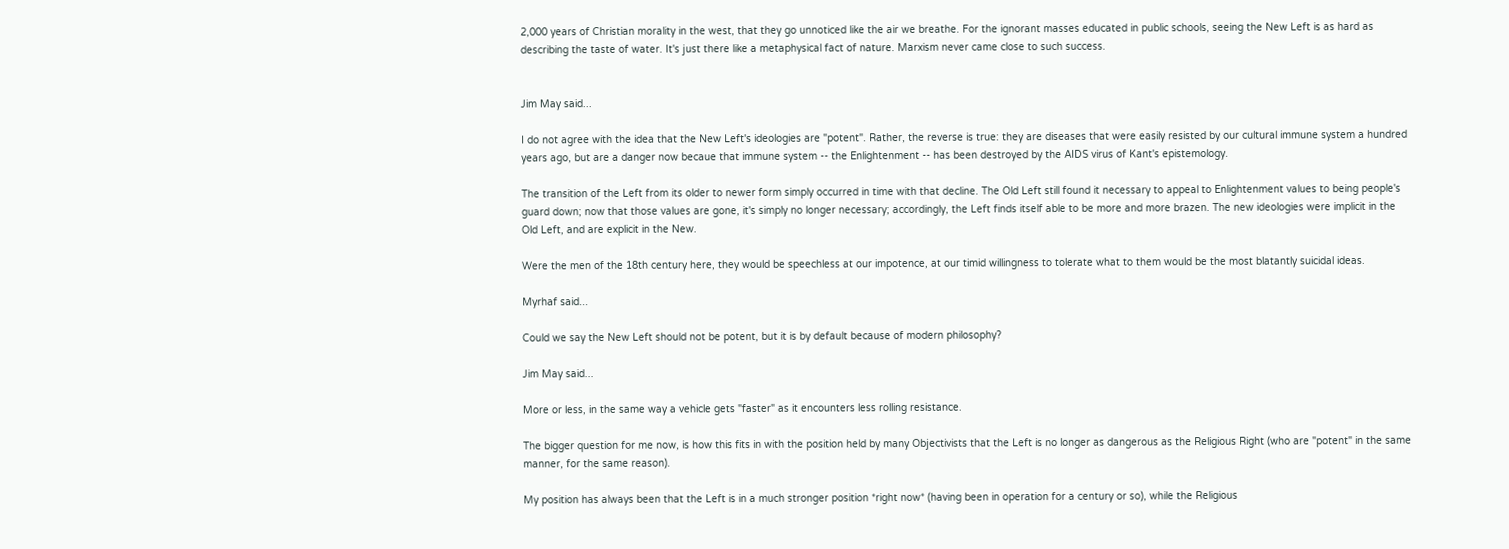2,000 years of Christian morality in the west, that they go unnoticed like the air we breathe. For the ignorant masses educated in public schools, seeing the New Left is as hard as describing the taste of water. It's just there like a metaphysical fact of nature. Marxism never came close to such success.


Jim May said...

I do not agree with the idea that the New Left's ideologies are "potent". Rather, the reverse is true: they are diseases that were easily resisted by our cultural immune system a hundred years ago, but are a danger now becaue that immune system -- the Enlightenment -- has been destroyed by the AIDS virus of Kant's epistemology.

The transition of the Left from its older to newer form simply occurred in time with that decline. The Old Left still found it necessary to appeal to Enlightenment values to being people's guard down; now that those values are gone, it's simply no longer necessary; accordingly, the Left finds itself able to be more and more brazen. The new ideologies were implicit in the Old Left, and are explicit in the New.

Were the men of the 18th century here, they would be speechless at our impotence, at our timid willingness to tolerate what to them would be the most blatantly suicidal ideas.

Myrhaf said...

Could we say the New Left should not be potent, but it is by default because of modern philosophy?

Jim May said...

More or less, in the same way a vehicle gets "faster" as it encounters less rolling resistance.

The bigger question for me now, is how this fits in with the position held by many Objectivists that the Left is no longer as dangerous as the Religious Right (who are "potent" in the same manner, for the same reason).

My position has always been that the Left is in a much stronger position *right now* (having been in operation for a century or so), while the Religious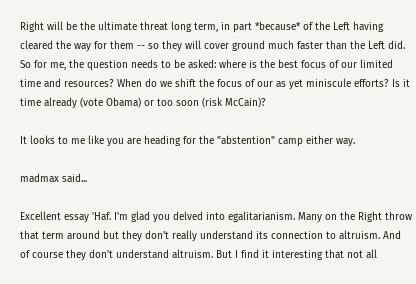Right will be the ultimate threat long term, in part *because* of the Left having cleared the way for them -- so they will cover ground much faster than the Left did. So for me, the question needs to be asked: where is the best focus of our limited time and resources? When do we shift the focus of our as yet miniscule efforts? Is it time already (vote Obama) or too soon (risk McCain)?

It looks to me like you are heading for the "abstention" camp either way.

madmax said...

Excellent essay 'Haf. I'm glad you delved into egalitarianism. Many on the Right throw that term around but they don't really understand its connection to altruism. And of course they don't understand altruism. But I find it interesting that not all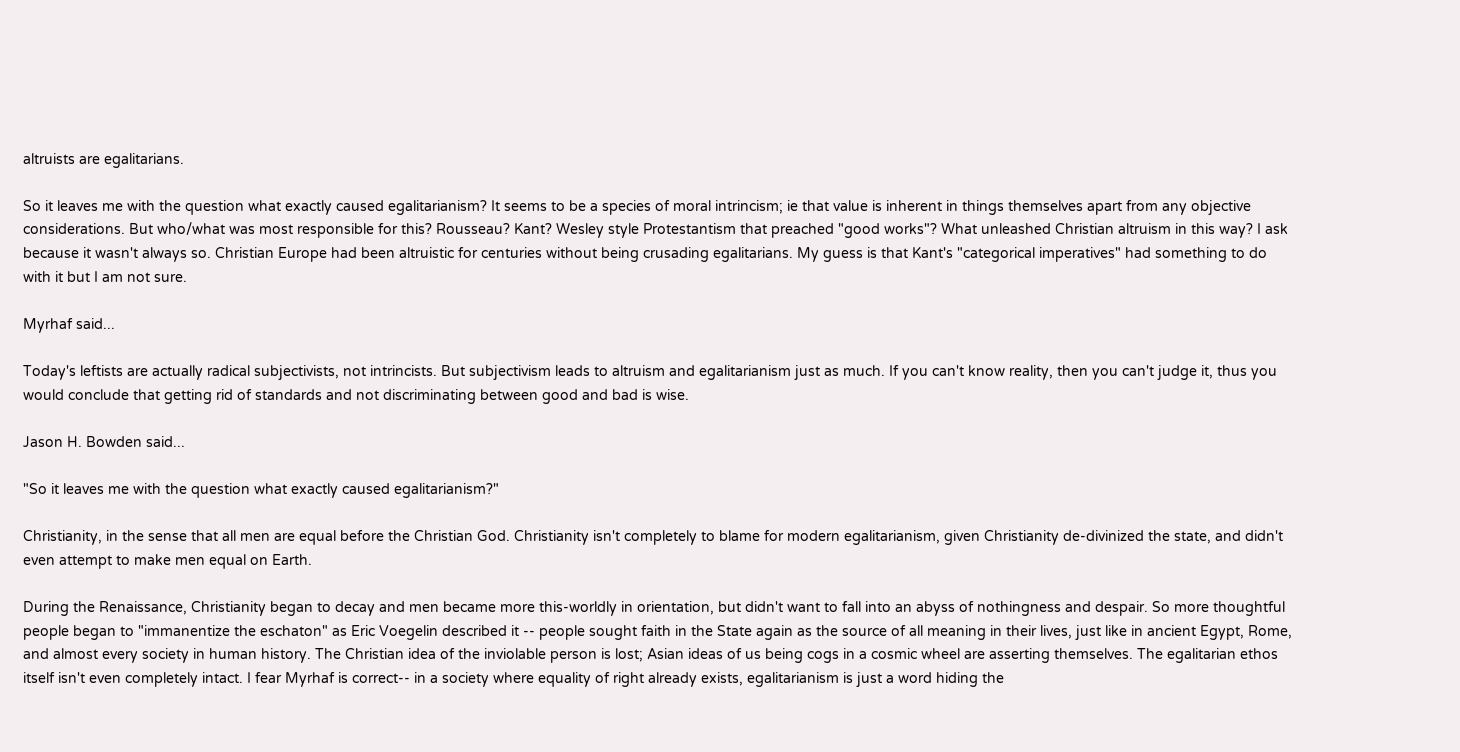altruists are egalitarians.

So it leaves me with the question what exactly caused egalitarianism? It seems to be a species of moral intrincism; ie that value is inherent in things themselves apart from any objective considerations. But who/what was most responsible for this? Rousseau? Kant? Wesley style Protestantism that preached "good works"? What unleashed Christian altruism in this way? I ask because it wasn't always so. Christian Europe had been altruistic for centuries without being crusading egalitarians. My guess is that Kant's "categorical imperatives" had something to do with it but I am not sure.

Myrhaf said...

Today's leftists are actually radical subjectivists, not intrincists. But subjectivism leads to altruism and egalitarianism just as much. If you can't know reality, then you can't judge it, thus you would conclude that getting rid of standards and not discriminating between good and bad is wise.

Jason H. Bowden said...

"So it leaves me with the question what exactly caused egalitarianism?"

Christianity, in the sense that all men are equal before the Christian God. Christianity isn't completely to blame for modern egalitarianism, given Christianity de-divinized the state, and didn't even attempt to make men equal on Earth.

During the Renaissance, Christianity began to decay and men became more this-worldly in orientation, but didn't want to fall into an abyss of nothingness and despair. So more thoughtful people began to "immanentize the eschaton" as Eric Voegelin described it -- people sought faith in the State again as the source of all meaning in their lives, just like in ancient Egypt, Rome, and almost every society in human history. The Christian idea of the inviolable person is lost; Asian ideas of us being cogs in a cosmic wheel are asserting themselves. The egalitarian ethos itself isn't even completely intact. I fear Myrhaf is correct-- in a society where equality of right already exists, egalitarianism is just a word hiding the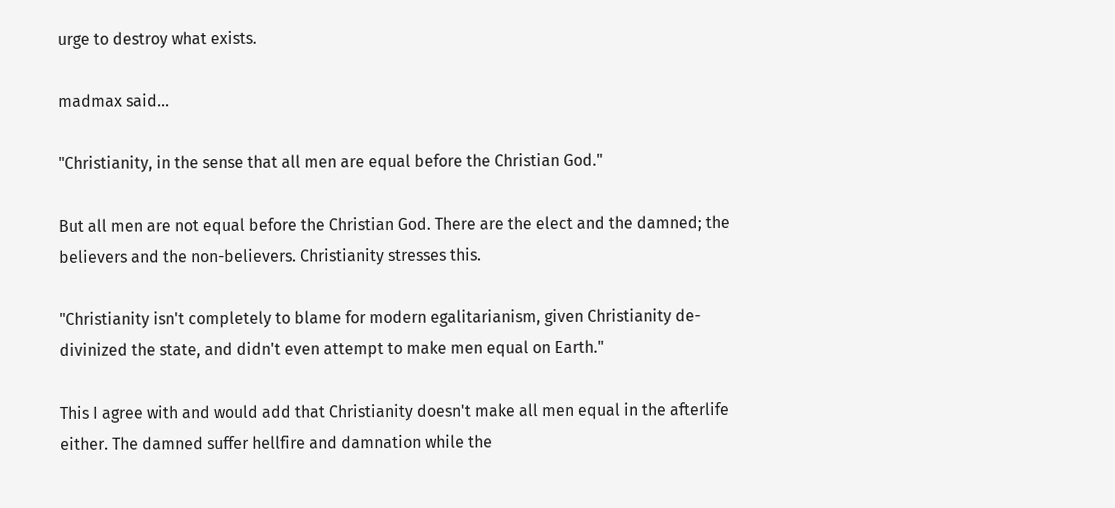urge to destroy what exists.

madmax said...

"Christianity, in the sense that all men are equal before the Christian God."

But all men are not equal before the Christian God. There are the elect and the damned; the believers and the non-believers. Christianity stresses this.

"Christianity isn't completely to blame for modern egalitarianism, given Christianity de-divinized the state, and didn't even attempt to make men equal on Earth."

This I agree with and would add that Christianity doesn't make all men equal in the afterlife either. The damned suffer hellfire and damnation while the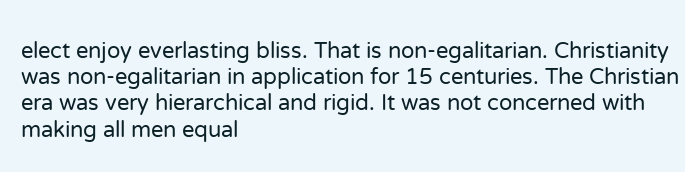elect enjoy everlasting bliss. That is non-egalitarian. Christianity was non-egalitarian in application for 15 centuries. The Christian era was very hierarchical and rigid. It was not concerned with making all men equal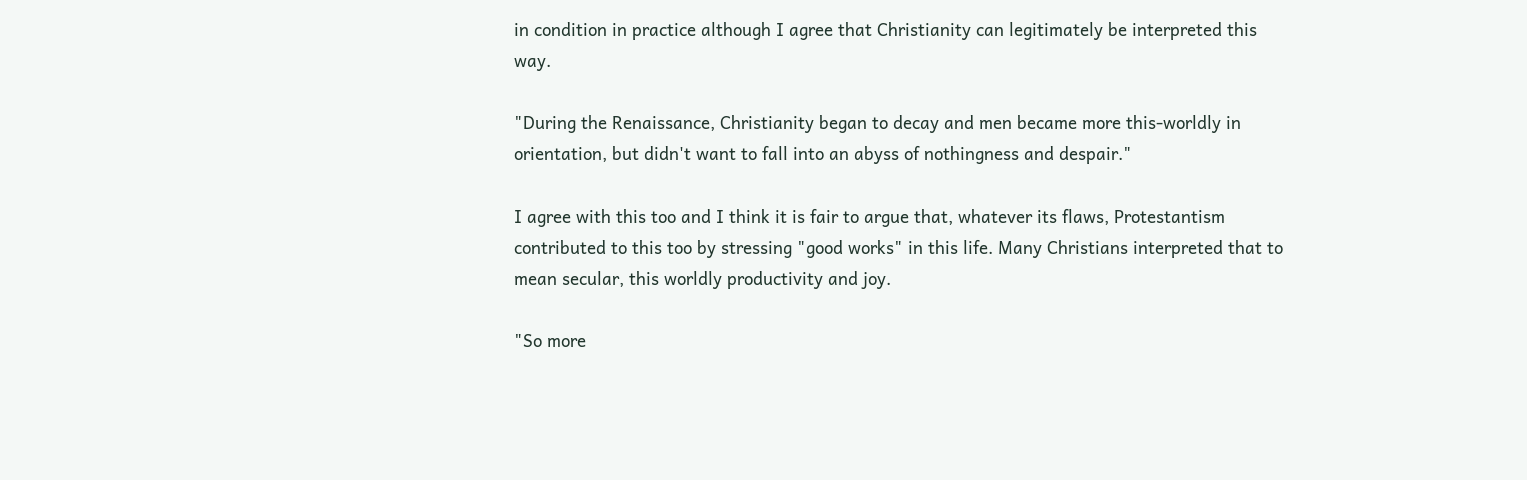in condition in practice although I agree that Christianity can legitimately be interpreted this way.

"During the Renaissance, Christianity began to decay and men became more this-worldly in orientation, but didn't want to fall into an abyss of nothingness and despair."

I agree with this too and I think it is fair to argue that, whatever its flaws, Protestantism contributed to this too by stressing "good works" in this life. Many Christians interpreted that to mean secular, this worldly productivity and joy.

"So more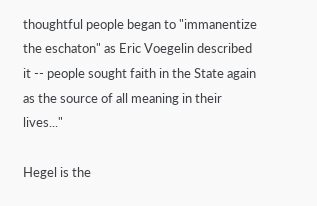thoughtful people began to "immanentize the eschaton" as Eric Voegelin described it -- people sought faith in the State again as the source of all meaning in their lives..."

Hegel is the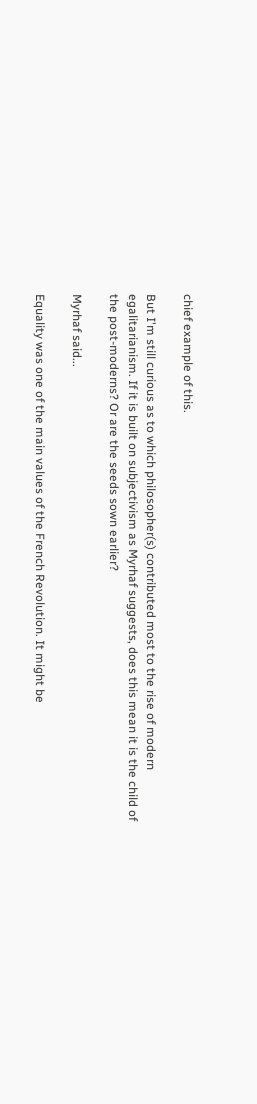chief example of this.

But I'm still curious as to which philosopher(s) contributed most to the rise of modern egalitarianism. If it is built on subjectivism as Myrhaf suggests, does this mean it is the child of the post-moderns? Or are the seeds sown earlier?

Myrhaf said...

Equality was one of the main values of the French Revolution. It might be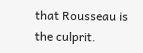that Rousseau is the culprit.